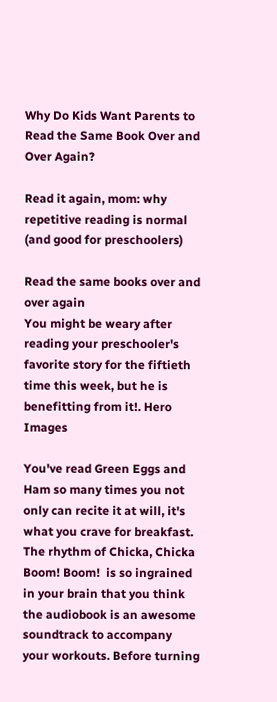Why Do Kids Want Parents to Read the Same Book Over and Over Again?

Read it again, mom: why repetitive reading is normal (and good for preschoolers)

Read the same books over and over again
You might be weary after reading your preschooler's favorite story for the fiftieth time this week, but he is benefitting from it!. Hero Images

You've read Green Eggs and Ham so many times you not only can recite it at will, it's what you crave for breakfast. The rhythm of Chicka, Chicka Boom! Boom!  is so ingrained in your brain that you think  the audiobook is an awesome soundtrack to accompany your workouts. Before turning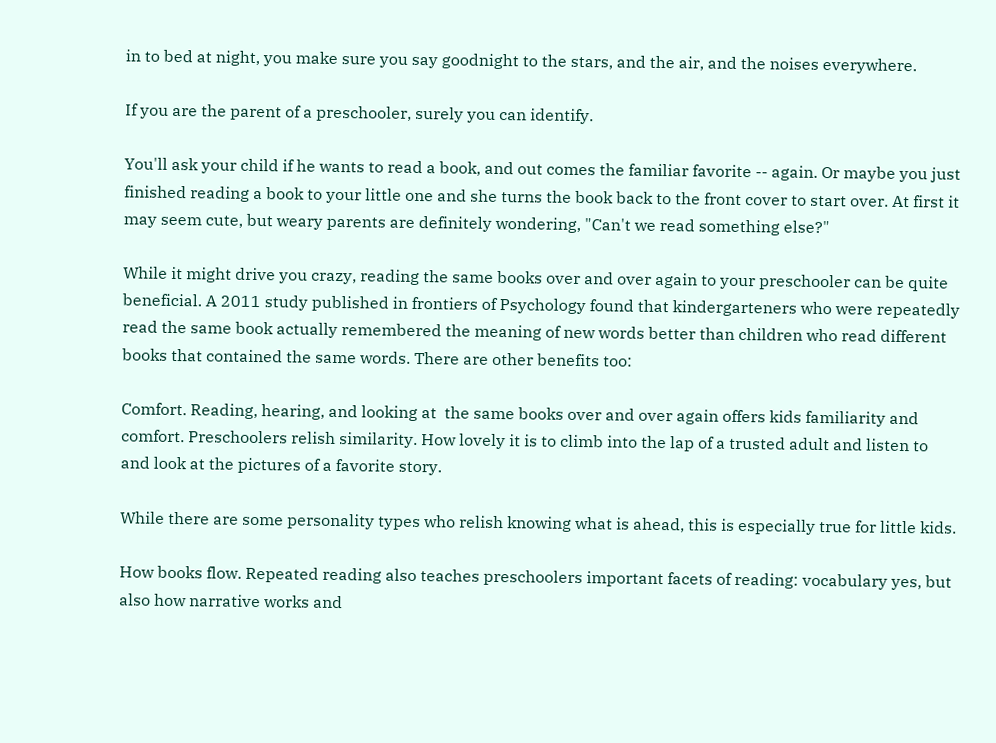in to bed at night, you make sure you say goodnight to the stars, and the air, and the noises everywhere.

If you are the parent of a preschooler, surely you can identify.

You'll ask your child if he wants to read a book, and out comes the familiar favorite -- again. Or maybe you just finished reading a book to your little one and she turns the book back to the front cover to start over. At first it may seem cute, but weary parents are definitely wondering, "Can't we read something else?"

While it might drive you crazy, reading the same books over and over again to your preschooler can be quite beneficial. A 2011 study published in frontiers of Psychology found that kindergarteners who were repeatedly read the same book actually remembered the meaning of new words better than children who read different books that contained the same words. There are other benefits too:

Comfort. Reading, hearing, and looking at  the same books over and over again offers kids familiarity and comfort. Preschoolers relish similarity. How lovely it is to climb into the lap of a trusted adult and listen to and look at the pictures of a favorite story.

While there are some personality types who relish knowing what is ahead, this is especially true for little kids.

How books flow. Repeated reading also teaches preschoolers important facets of reading: vocabulary yes, but also how narrative works and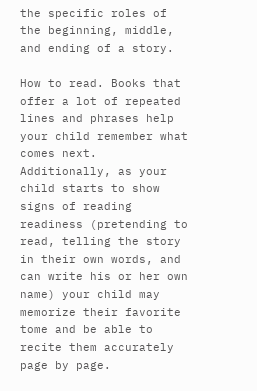the specific roles of the beginning, middle, and ending of a story.

How to read. Books that offer a lot of repeated lines and phrases help your child remember what comes next. Additionally, as your child starts to show signs of reading readiness (pretending to read, telling the story in their own words, and can write his or her own name) your child may memorize their favorite tome and be able to recite them accurately page by page.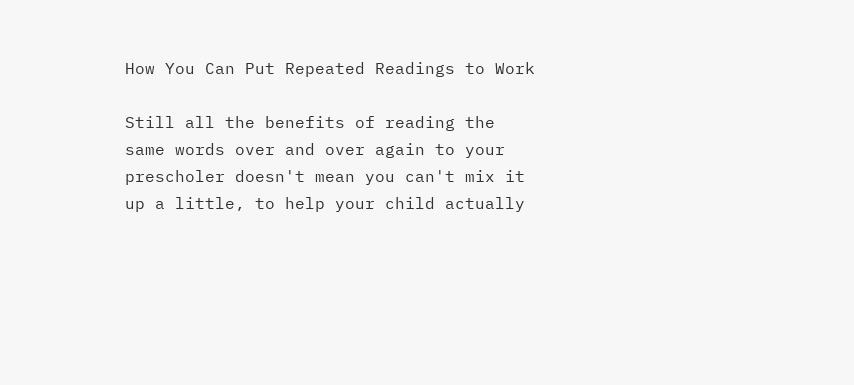How You Can Put Repeated Readings to Work

Still all the benefits of reading the same words over and over again to your prescholer doesn't mean you can't mix it up a little, to help your child actually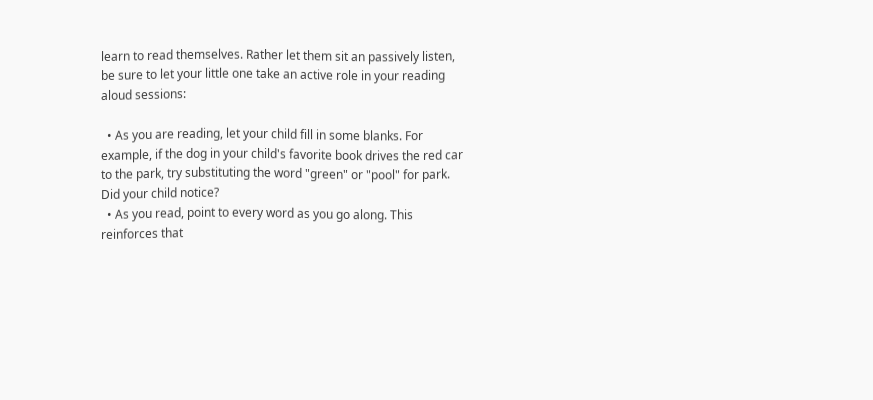learn to read themselves. Rather let them sit an passively listen, be sure to let your little one take an active role in your reading aloud sessions:

  • As you are reading, let your child fill in some blanks. For example, if the dog in your child's favorite book drives the red car to the park, try substituting the word "green" or "pool" for park. Did your child notice?
  • As you read, point to every word as you go along. This reinforces that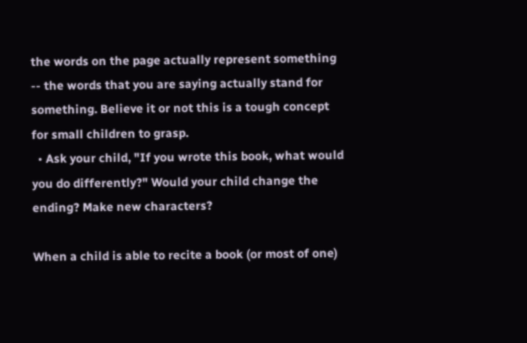the words on the page actually represent something -- the words that you are saying actually stand for something. Believe it or not this is a tough concept for small children to grasp.
  • Ask your child, "If you wrote this book, what would you do differently?" Would your child change the ending? Make new characters?

When a child is able to recite a book (or most of one)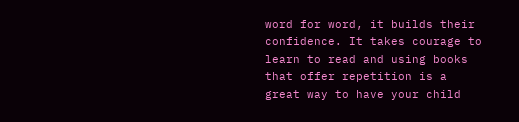word for word, it builds their confidence. It takes courage to learn to read and using books that offer repetition is a great way to have your child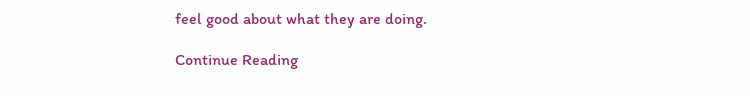feel good about what they are doing.

Continue Reading